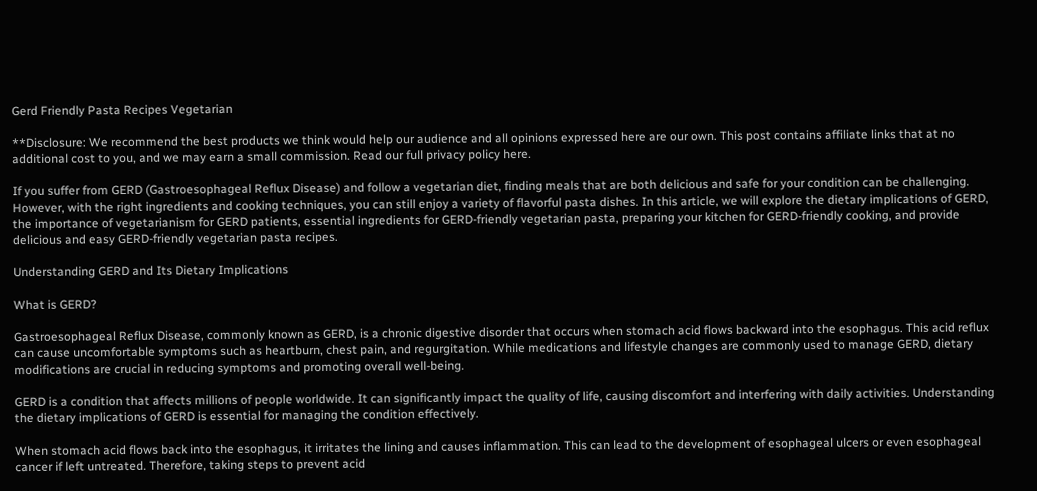Gerd Friendly Pasta Recipes Vegetarian

**Disclosure: We recommend the best products we think would help our audience and all opinions expressed here are our own. This post contains affiliate links that at no additional cost to you, and we may earn a small commission. Read our full privacy policy here.

If you suffer from GERD (Gastroesophageal Reflux Disease) and follow a vegetarian diet, finding meals that are both delicious and safe for your condition can be challenging. However, with the right ingredients and cooking techniques, you can still enjoy a variety of flavorful pasta dishes. In this article, we will explore the dietary implications of GERD, the importance of vegetarianism for GERD patients, essential ingredients for GERD-friendly vegetarian pasta, preparing your kitchen for GERD-friendly cooking, and provide delicious and easy GERD-friendly vegetarian pasta recipes.

Understanding GERD and Its Dietary Implications

What is GERD?

Gastroesophageal Reflux Disease, commonly known as GERD, is a chronic digestive disorder that occurs when stomach acid flows backward into the esophagus. This acid reflux can cause uncomfortable symptoms such as heartburn, chest pain, and regurgitation. While medications and lifestyle changes are commonly used to manage GERD, dietary modifications are crucial in reducing symptoms and promoting overall well-being.

GERD is a condition that affects millions of people worldwide. It can significantly impact the quality of life, causing discomfort and interfering with daily activities. Understanding the dietary implications of GERD is essential for managing the condition effectively.

When stomach acid flows back into the esophagus, it irritates the lining and causes inflammation. This can lead to the development of esophageal ulcers or even esophageal cancer if left untreated. Therefore, taking steps to prevent acid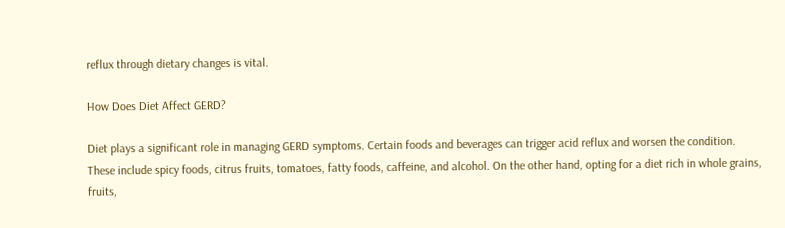reflux through dietary changes is vital.

How Does Diet Affect GERD?

Diet plays a significant role in managing GERD symptoms. Certain foods and beverages can trigger acid reflux and worsen the condition. These include spicy foods, citrus fruits, tomatoes, fatty foods, caffeine, and alcohol. On the other hand, opting for a diet rich in whole grains, fruits,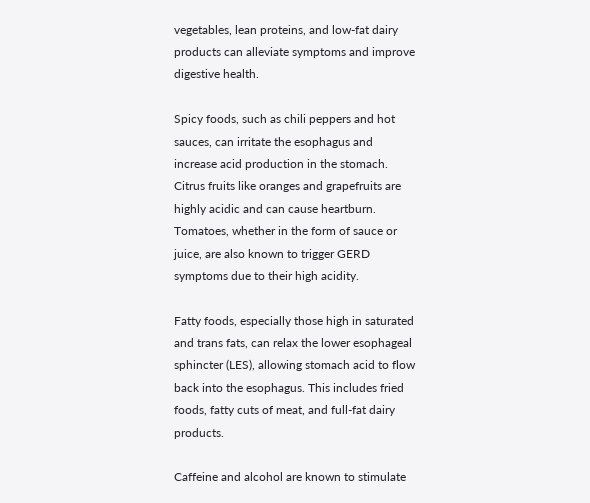vegetables, lean proteins, and low-fat dairy products can alleviate symptoms and improve digestive health.

Spicy foods, such as chili peppers and hot sauces, can irritate the esophagus and increase acid production in the stomach. Citrus fruits like oranges and grapefruits are highly acidic and can cause heartburn. Tomatoes, whether in the form of sauce or juice, are also known to trigger GERD symptoms due to their high acidity.

Fatty foods, especially those high in saturated and trans fats, can relax the lower esophageal sphincter (LES), allowing stomach acid to flow back into the esophagus. This includes fried foods, fatty cuts of meat, and full-fat dairy products.

Caffeine and alcohol are known to stimulate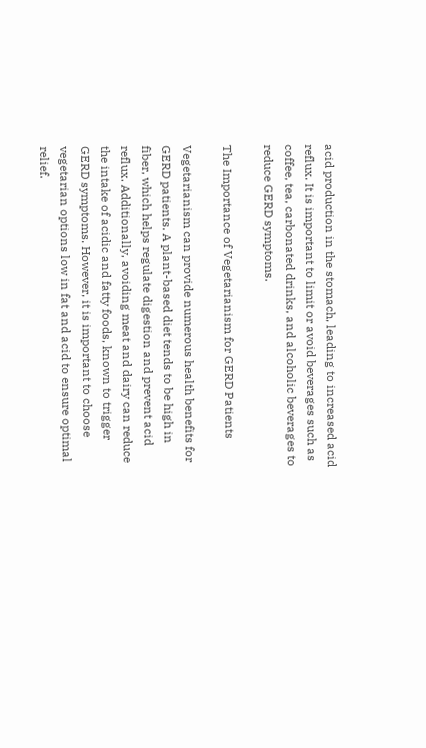acid production in the stomach, leading to increased acid reflux. It is important to limit or avoid beverages such as coffee, tea, carbonated drinks, and alcoholic beverages to reduce GERD symptoms.

The Importance of Vegetarianism for GERD Patients

Vegetarianism can provide numerous health benefits for GERD patients. A plant-based diet tends to be high in fiber, which helps regulate digestion and prevent acid reflux. Additionally, avoiding meat and dairy can reduce the intake of acidic and fatty foods, known to trigger GERD symptoms. However, it is important to choose vegetarian options low in fat and acid to ensure optimal relief.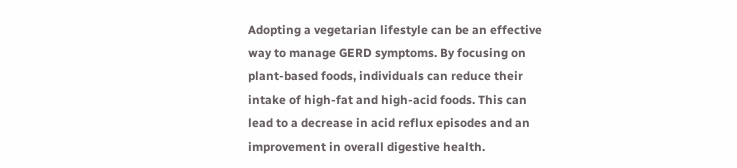Adopting a vegetarian lifestyle can be an effective way to manage GERD symptoms. By focusing on plant-based foods, individuals can reduce their intake of high-fat and high-acid foods. This can lead to a decrease in acid reflux episodes and an improvement in overall digestive health.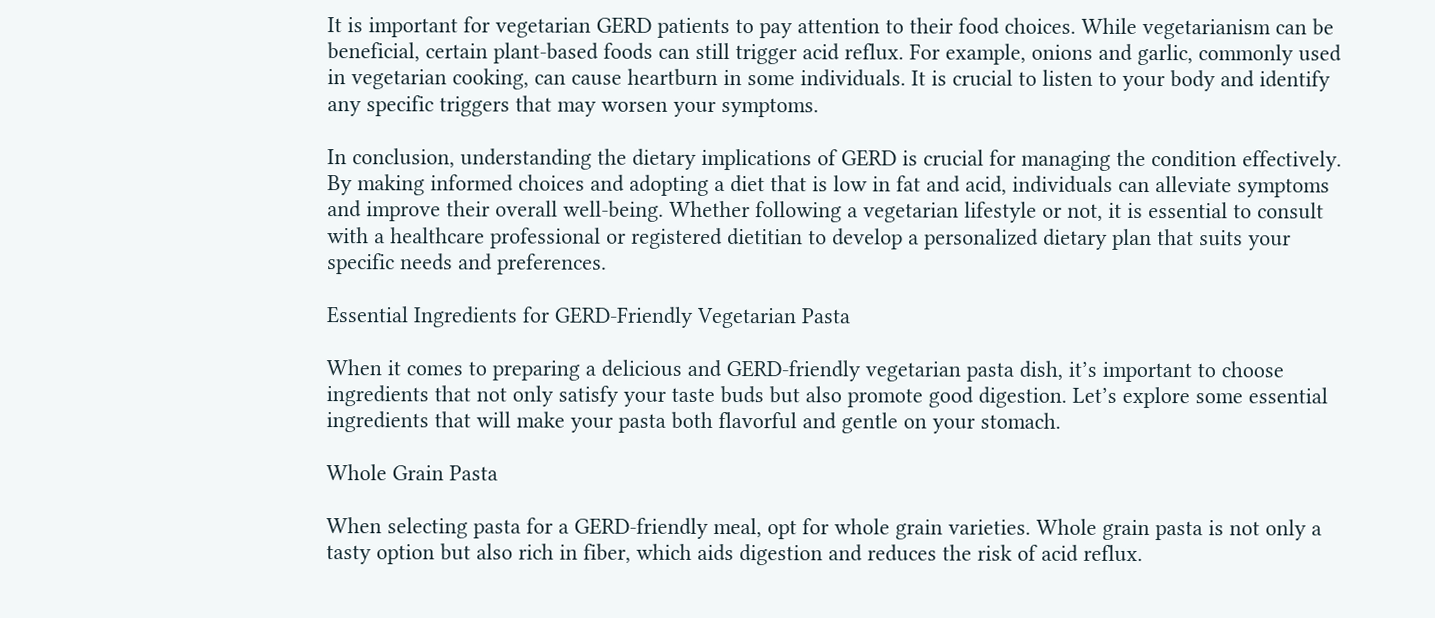It is important for vegetarian GERD patients to pay attention to their food choices. While vegetarianism can be beneficial, certain plant-based foods can still trigger acid reflux. For example, onions and garlic, commonly used in vegetarian cooking, can cause heartburn in some individuals. It is crucial to listen to your body and identify any specific triggers that may worsen your symptoms.

In conclusion, understanding the dietary implications of GERD is crucial for managing the condition effectively. By making informed choices and adopting a diet that is low in fat and acid, individuals can alleviate symptoms and improve their overall well-being. Whether following a vegetarian lifestyle or not, it is essential to consult with a healthcare professional or registered dietitian to develop a personalized dietary plan that suits your specific needs and preferences.

Essential Ingredients for GERD-Friendly Vegetarian Pasta

When it comes to preparing a delicious and GERD-friendly vegetarian pasta dish, it’s important to choose ingredients that not only satisfy your taste buds but also promote good digestion. Let’s explore some essential ingredients that will make your pasta both flavorful and gentle on your stomach.

Whole Grain Pasta

When selecting pasta for a GERD-friendly meal, opt for whole grain varieties. Whole grain pasta is not only a tasty option but also rich in fiber, which aids digestion and reduces the risk of acid reflux.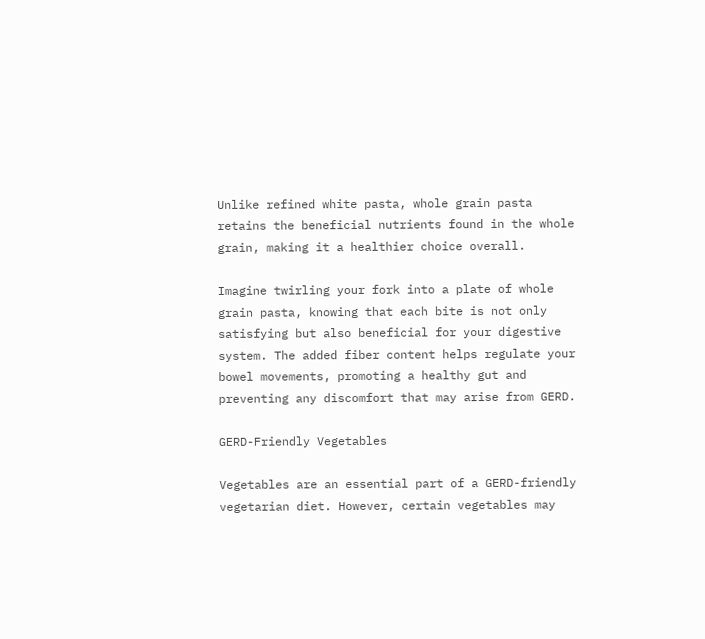Unlike refined white pasta, whole grain pasta retains the beneficial nutrients found in the whole grain, making it a healthier choice overall.

Imagine twirling your fork into a plate of whole grain pasta, knowing that each bite is not only satisfying but also beneficial for your digestive system. The added fiber content helps regulate your bowel movements, promoting a healthy gut and preventing any discomfort that may arise from GERD.

GERD-Friendly Vegetables

Vegetables are an essential part of a GERD-friendly vegetarian diet. However, certain vegetables may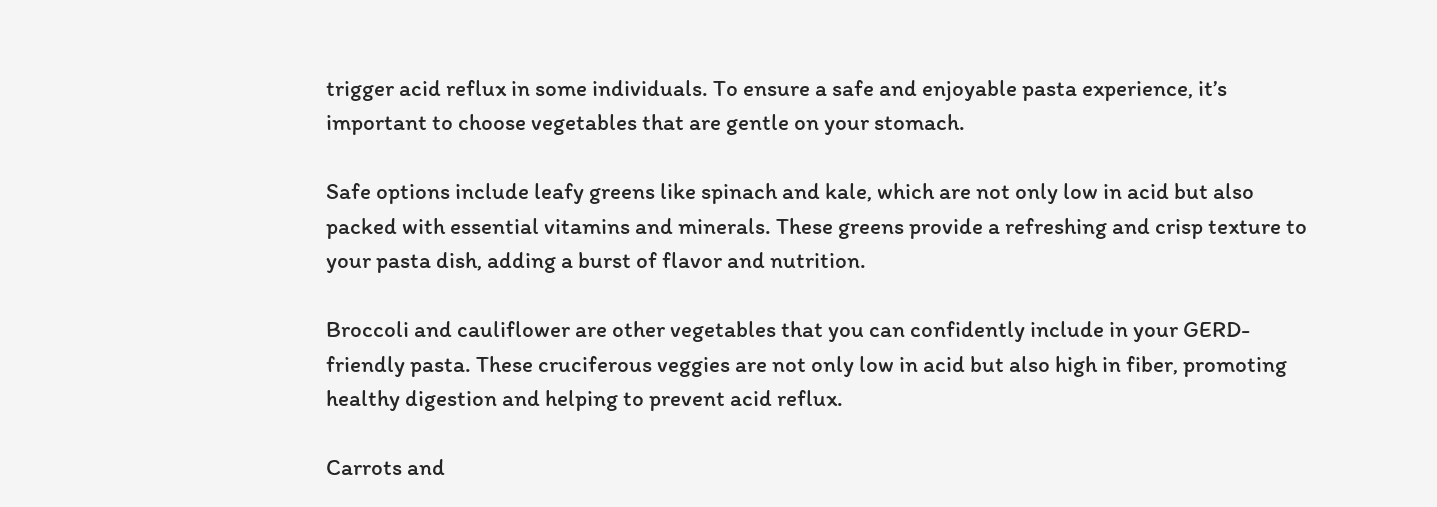trigger acid reflux in some individuals. To ensure a safe and enjoyable pasta experience, it’s important to choose vegetables that are gentle on your stomach.

Safe options include leafy greens like spinach and kale, which are not only low in acid but also packed with essential vitamins and minerals. These greens provide a refreshing and crisp texture to your pasta dish, adding a burst of flavor and nutrition.

Broccoli and cauliflower are other vegetables that you can confidently include in your GERD-friendly pasta. These cruciferous veggies are not only low in acid but also high in fiber, promoting healthy digestion and helping to prevent acid reflux.

Carrots and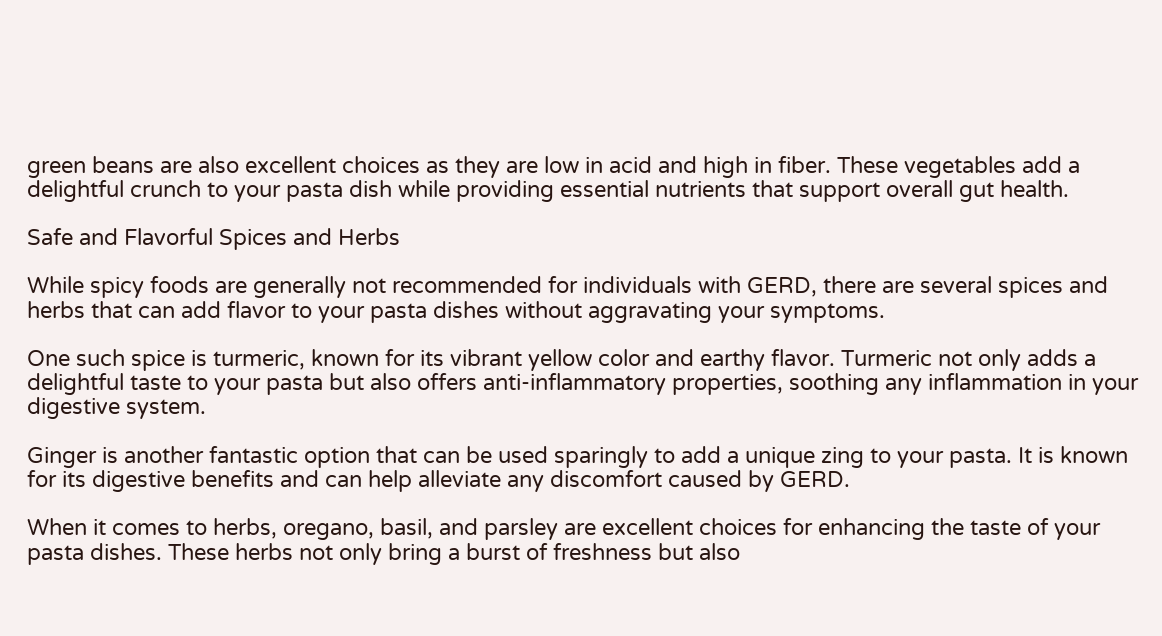green beans are also excellent choices as they are low in acid and high in fiber. These vegetables add a delightful crunch to your pasta dish while providing essential nutrients that support overall gut health.

Safe and Flavorful Spices and Herbs

While spicy foods are generally not recommended for individuals with GERD, there are several spices and herbs that can add flavor to your pasta dishes without aggravating your symptoms.

One such spice is turmeric, known for its vibrant yellow color and earthy flavor. Turmeric not only adds a delightful taste to your pasta but also offers anti-inflammatory properties, soothing any inflammation in your digestive system.

Ginger is another fantastic option that can be used sparingly to add a unique zing to your pasta. It is known for its digestive benefits and can help alleviate any discomfort caused by GERD.

When it comes to herbs, oregano, basil, and parsley are excellent choices for enhancing the taste of your pasta dishes. These herbs not only bring a burst of freshness but also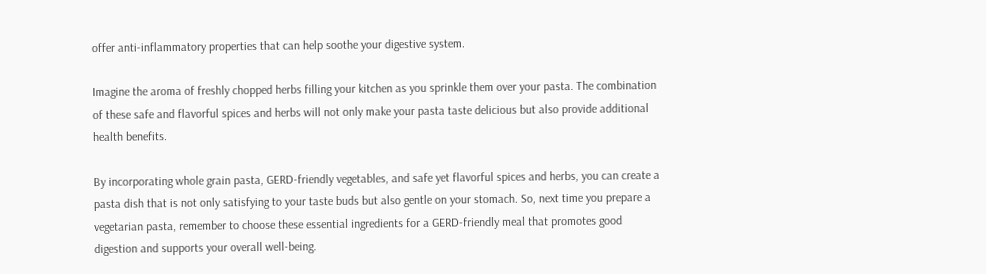offer anti-inflammatory properties that can help soothe your digestive system.

Imagine the aroma of freshly chopped herbs filling your kitchen as you sprinkle them over your pasta. The combination of these safe and flavorful spices and herbs will not only make your pasta taste delicious but also provide additional health benefits.

By incorporating whole grain pasta, GERD-friendly vegetables, and safe yet flavorful spices and herbs, you can create a pasta dish that is not only satisfying to your taste buds but also gentle on your stomach. So, next time you prepare a vegetarian pasta, remember to choose these essential ingredients for a GERD-friendly meal that promotes good digestion and supports your overall well-being.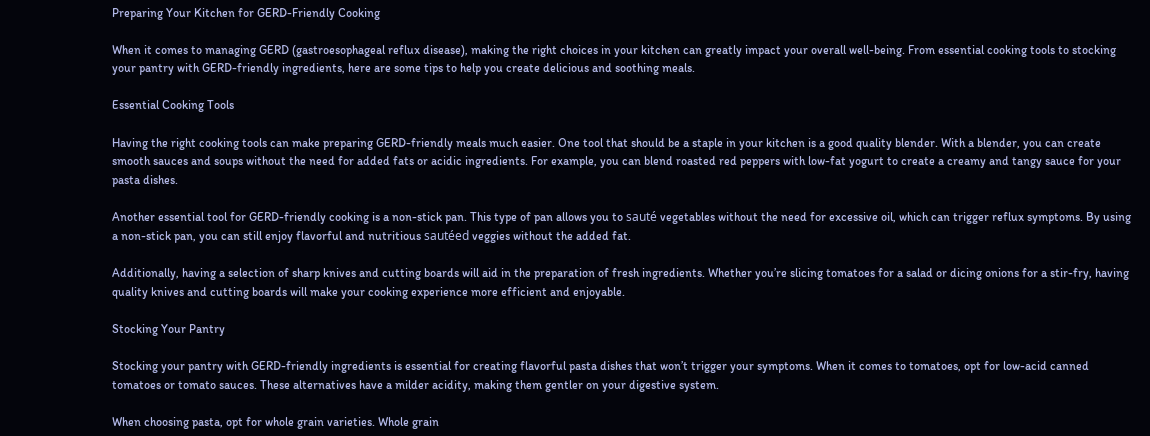Preparing Your Kitchen for GERD-Friendly Cooking

When it comes to managing GERD (gastroesophageal reflux disease), making the right choices in your kitchen can greatly impact your overall well-being. From essential cooking tools to stocking your pantry with GERD-friendly ingredients, here are some tips to help you create delicious and soothing meals.

Essential Cooking Tools

Having the right cooking tools can make preparing GERD-friendly meals much easier. One tool that should be a staple in your kitchen is a good quality blender. With a blender, you can create smooth sauces and soups without the need for added fats or acidic ingredients. For example, you can blend roasted red peppers with low-fat yogurt to create a creamy and tangy sauce for your pasta dishes.

Another essential tool for GERD-friendly cooking is a non-stick pan. This type of pan allows you to sauté vegetables without the need for excessive oil, which can trigger reflux symptoms. By using a non-stick pan, you can still enjoy flavorful and nutritious sautéed veggies without the added fat.

Additionally, having a selection of sharp knives and cutting boards will aid in the preparation of fresh ingredients. Whether you’re slicing tomatoes for a salad or dicing onions for a stir-fry, having quality knives and cutting boards will make your cooking experience more efficient and enjoyable.

Stocking Your Pantry

Stocking your pantry with GERD-friendly ingredients is essential for creating flavorful pasta dishes that won’t trigger your symptoms. When it comes to tomatoes, opt for low-acid canned tomatoes or tomato sauces. These alternatives have a milder acidity, making them gentler on your digestive system.

When choosing pasta, opt for whole grain varieties. Whole grain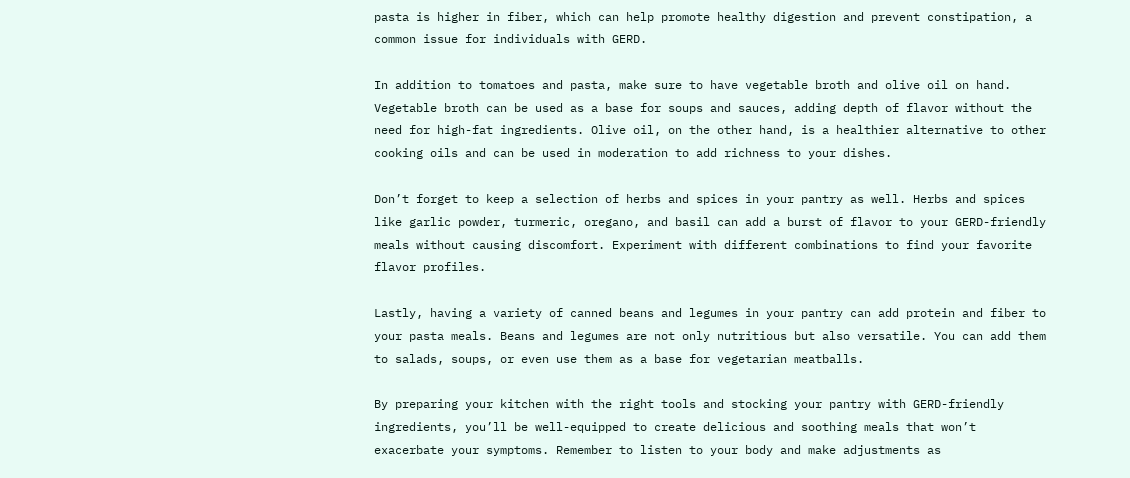pasta is higher in fiber, which can help promote healthy digestion and prevent constipation, a common issue for individuals with GERD.

In addition to tomatoes and pasta, make sure to have vegetable broth and olive oil on hand. Vegetable broth can be used as a base for soups and sauces, adding depth of flavor without the need for high-fat ingredients. Olive oil, on the other hand, is a healthier alternative to other cooking oils and can be used in moderation to add richness to your dishes.

Don’t forget to keep a selection of herbs and spices in your pantry as well. Herbs and spices like garlic powder, turmeric, oregano, and basil can add a burst of flavor to your GERD-friendly meals without causing discomfort. Experiment with different combinations to find your favorite flavor profiles.

Lastly, having a variety of canned beans and legumes in your pantry can add protein and fiber to your pasta meals. Beans and legumes are not only nutritious but also versatile. You can add them to salads, soups, or even use them as a base for vegetarian meatballs.

By preparing your kitchen with the right tools and stocking your pantry with GERD-friendly ingredients, you’ll be well-equipped to create delicious and soothing meals that won’t exacerbate your symptoms. Remember to listen to your body and make adjustments as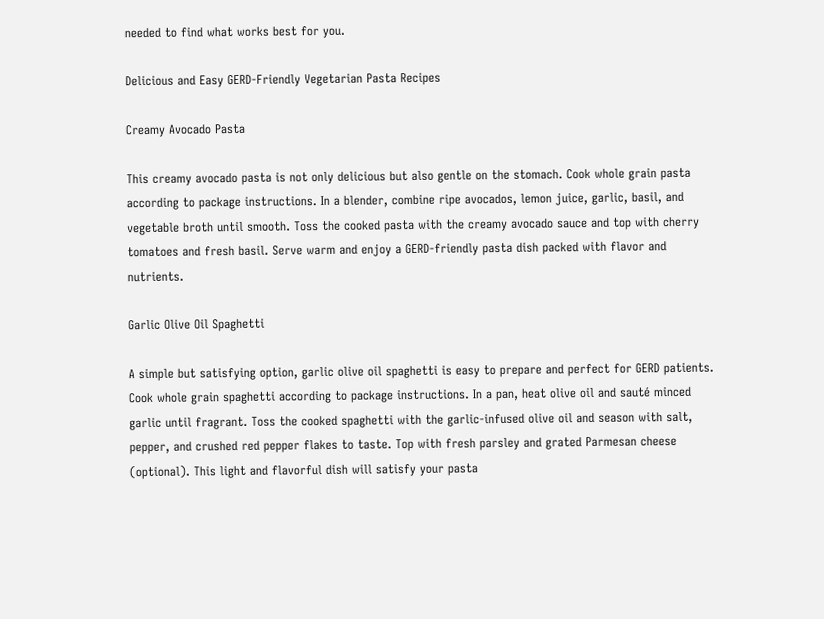needed to find what works best for you.

Delicious and Easy GERD-Friendly Vegetarian Pasta Recipes

Creamy Avocado Pasta

This creamy avocado pasta is not only delicious but also gentle on the stomach. Cook whole grain pasta according to package instructions. In a blender, combine ripe avocados, lemon juice, garlic, basil, and vegetable broth until smooth. Toss the cooked pasta with the creamy avocado sauce and top with cherry tomatoes and fresh basil. Serve warm and enjoy a GERD-friendly pasta dish packed with flavor and nutrients.

Garlic Olive Oil Spaghetti

A simple but satisfying option, garlic olive oil spaghetti is easy to prepare and perfect for GERD patients. Cook whole grain spaghetti according to package instructions. In a pan, heat olive oil and sauté minced garlic until fragrant. Toss the cooked spaghetti with the garlic-infused olive oil and season with salt, pepper, and crushed red pepper flakes to taste. Top with fresh parsley and grated Parmesan cheese (optional). This light and flavorful dish will satisfy your pasta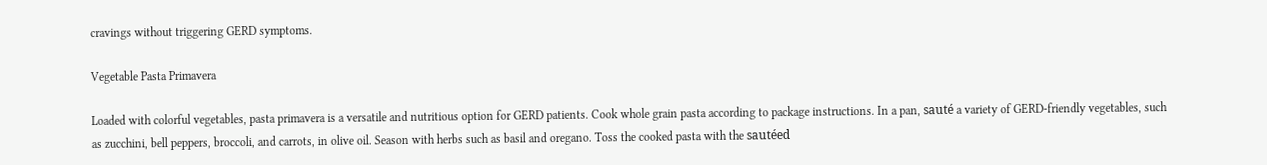cravings without triggering GERD symptoms.

Vegetable Pasta Primavera

Loaded with colorful vegetables, pasta primavera is a versatile and nutritious option for GERD patients. Cook whole grain pasta according to package instructions. In a pan, sauté a variety of GERD-friendly vegetables, such as zucchini, bell peppers, broccoli, and carrots, in olive oil. Season with herbs such as basil and oregano. Toss the cooked pasta with the sautéed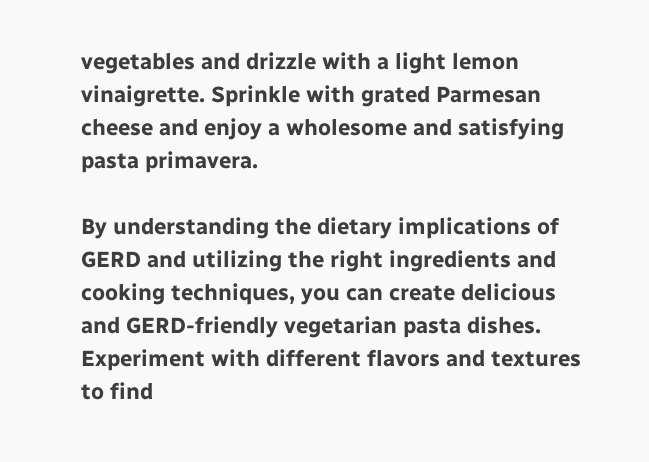vegetables and drizzle with a light lemon vinaigrette. Sprinkle with grated Parmesan cheese and enjoy a wholesome and satisfying pasta primavera.

By understanding the dietary implications of GERD and utilizing the right ingredients and cooking techniques, you can create delicious and GERD-friendly vegetarian pasta dishes. Experiment with different flavors and textures to find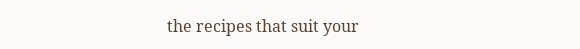the recipes that suit your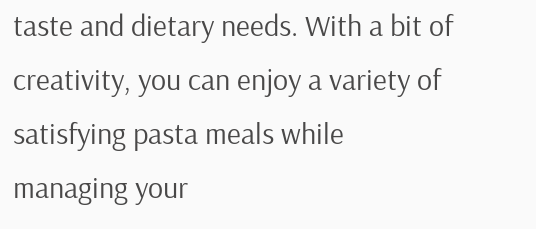taste and dietary needs. With a bit of creativity, you can enjoy a variety of satisfying pasta meals while managing your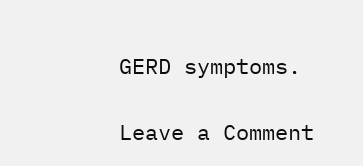GERD symptoms.

Leave a Comment